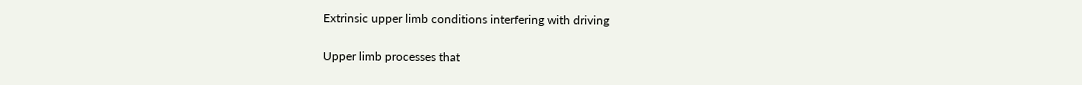Extrinsic upper limb conditions interfering with driving

Upper limb processes that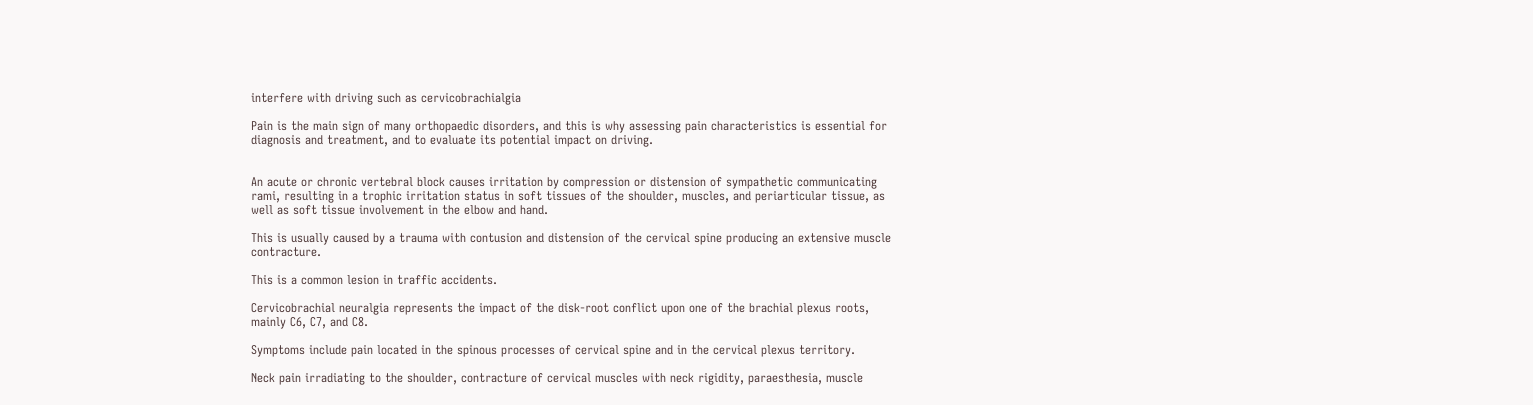interfere with driving such as cervicobrachialgia

Pain is the main sign of many orthopaedic disorders, and this is why assessing pain characteristics is essential for diagnosis and treatment, and to evaluate its potential impact on driving.


An acute or chronic vertebral block causes irritation by compression or distension of sympathetic communicating rami, resulting in a trophic irritation status in soft tissues of the shoulder, muscles, and periarticular tissue, as well as soft tissue involvement in the elbow and hand.

This is usually caused by a trauma with contusion and distension of the cervical spine producing an extensive muscle contracture.

This is a common lesion in traffic accidents.

Cervicobrachial neuralgia represents the impact of the disk-root conflict upon one of the brachial plexus roots, mainly C6, C7, and C8.

Symptoms include pain located in the spinous processes of cervical spine and in the cervical plexus territory.

Neck pain irradiating to the shoulder, contracture of cervical muscles with neck rigidity, paraesthesia, muscle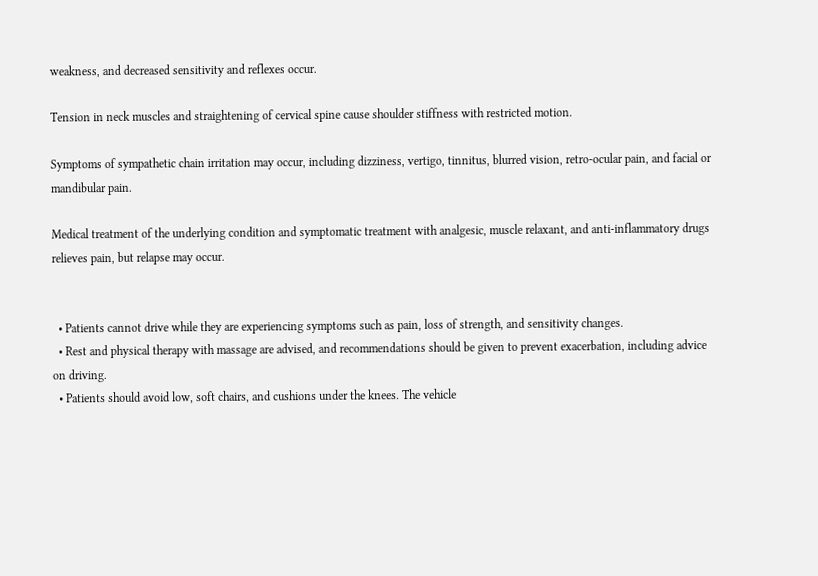weakness, and decreased sensitivity and reflexes occur.

Tension in neck muscles and straightening of cervical spine cause shoulder stiffness with restricted motion.

Symptoms of sympathetic chain irritation may occur, including dizziness, vertigo, tinnitus, blurred vision, retro-ocular pain, and facial or mandibular pain.

Medical treatment of the underlying condition and symptomatic treatment with analgesic, muscle relaxant, and anti-inflammatory drugs relieves pain, but relapse may occur.


  • Patients cannot drive while they are experiencing symptoms such as pain, loss of strength, and sensitivity changes.
  • Rest and physical therapy with massage are advised, and recommendations should be given to prevent exacerbation, including advice on driving.
  • Patients should avoid low, soft chairs, and cushions under the knees. The vehicle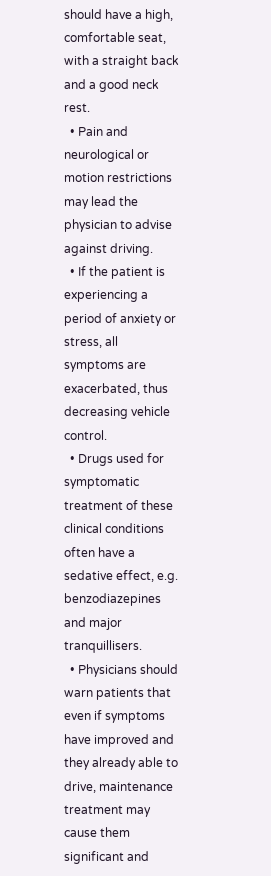should have a high, comfortable seat, with a straight back and a good neck rest.
  • Pain and neurological or motion restrictions may lead the physician to advise against driving.
  • If the patient is experiencing a period of anxiety or stress, all symptoms are exacerbated, thus decreasing vehicle control.
  • Drugs used for symptomatic treatment of these clinical conditions often have a sedative effect, e.g. benzodiazepines and major tranquillisers.
  • Physicians should warn patients that even if symptoms have improved and they already able to drive, maintenance treatment may cause them significant and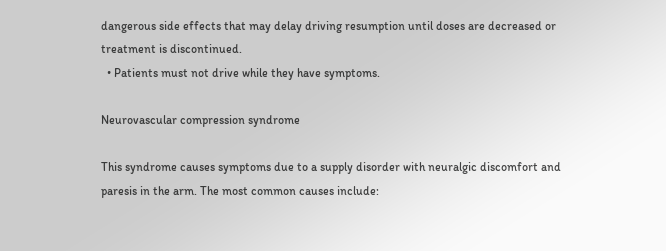dangerous side effects that may delay driving resumption until doses are decreased or treatment is discontinued.
  • Patients must not drive while they have symptoms.

Neurovascular compression syndrome

This syndrome causes symptoms due to a supply disorder with neuralgic discomfort and paresis in the arm. The most common causes include: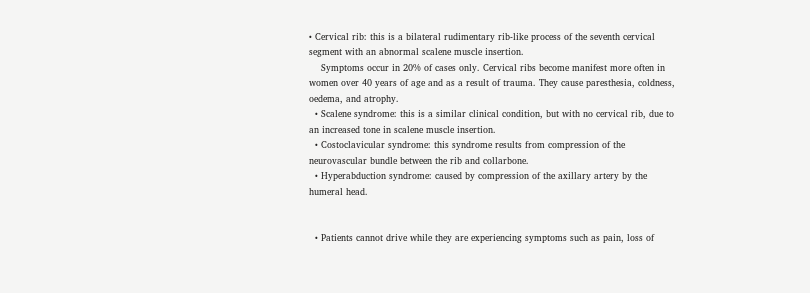• Cervical rib: this is a bilateral rudimentary rib-like process of the seventh cervical segment with an abnormal scalene muscle insertion.
    Symptoms occur in 20% of cases only. Cervical ribs become manifest more often in women over 40 years of age and as a result of trauma. They cause paresthesia, coldness, oedema, and atrophy.
  • Scalene syndrome: this is a similar clinical condition, but with no cervical rib, due to an increased tone in scalene muscle insertion.
  • Costoclavicular syndrome: this syndrome results from compression of the neurovascular bundle between the rib and collarbone.
  • Hyperabduction syndrome: caused by compression of the axillary artery by the humeral head.


  • Patients cannot drive while they are experiencing symptoms such as pain, loss of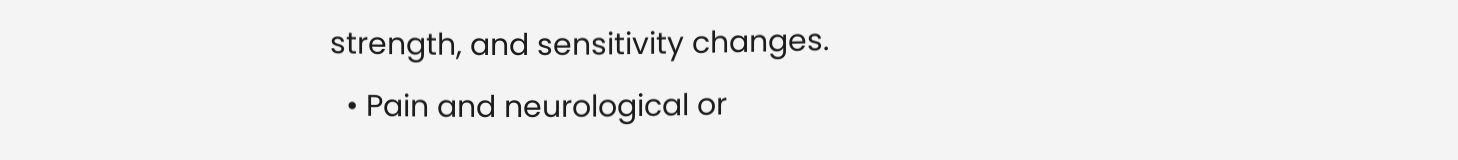strength, and sensitivity changes.
  • Pain and neurological or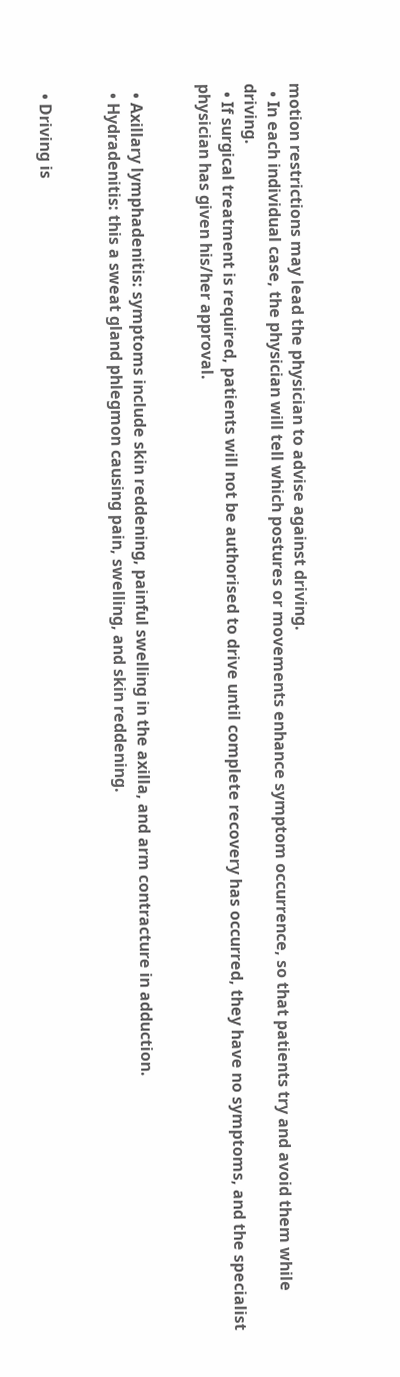motion restrictions may lead the physician to advise against driving.
  • In each individual case, the physician will tell which postures or movements enhance symptom occurrence, so that patients try and avoid them while driving.
  • If surgical treatment is required, patients will not be authorised to drive until complete recovery has occurred, they have no symptoms, and the specialist physician has given his/her approval.


  • Axillary lymphadenitis: symptoms include skin reddening, painful swelling in the axilla, and arm contracture in adduction.
  • Hydradenitis: this a sweat gland phlegmon causing pain, swelling, and skin reddening.


  • Driving is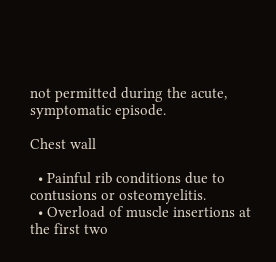not permitted during the acute, symptomatic episode.

Chest wall

  • Painful rib conditions due to contusions or osteomyelitis.
  • Overload of muscle insertions at the first two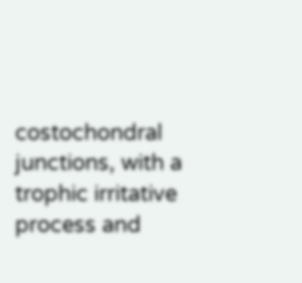costochondral junctions, with a trophic irritative process and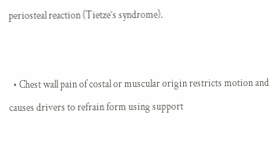periosteal reaction (Tietze’s syndrome).


  • Chest wall pain of costal or muscular origin restricts motion and causes drivers to refrain form using support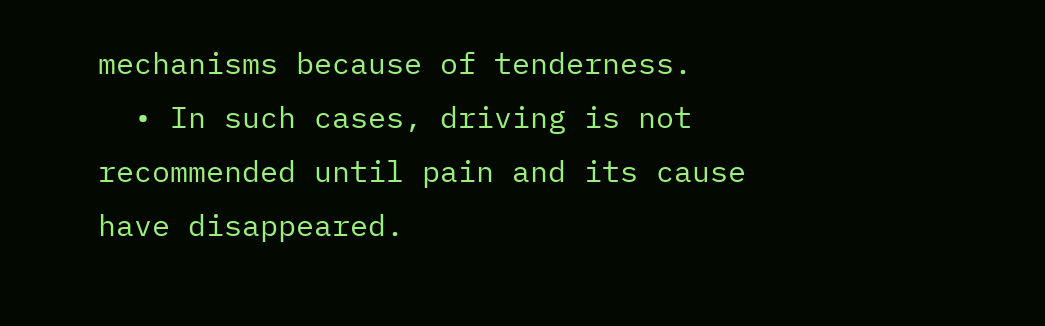mechanisms because of tenderness.
  • In such cases, driving is not recommended until pain and its cause have disappeared.